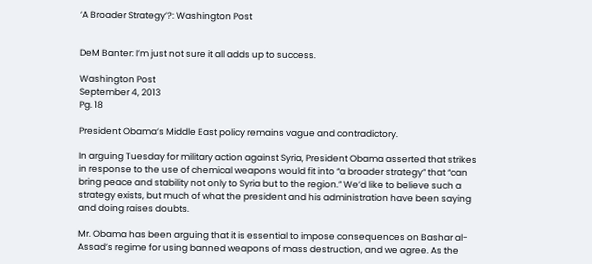‘A Broader Strategy’?: Washington Post


DeM Banter: I’m just not sure it all adds up to success.

Washington Post
September 4, 2013
Pg. 18

President Obama’s Middle East policy remains vague and contradictory.

In arguing Tuesday for military action against Syria, President Obama asserted that strikes in response to the use of chemical weapons would fit into “a broader strategy” that “can bring peace and stability not only to Syria but to the region.” We’d like to believe such a strategy exists, but much of what the president and his administration have been saying and doing raises doubts.

Mr. Obama has been arguing that it is essential to impose consequences on Bashar al-Assad’s regime for using banned weapons of mass destruction, and we agree. As the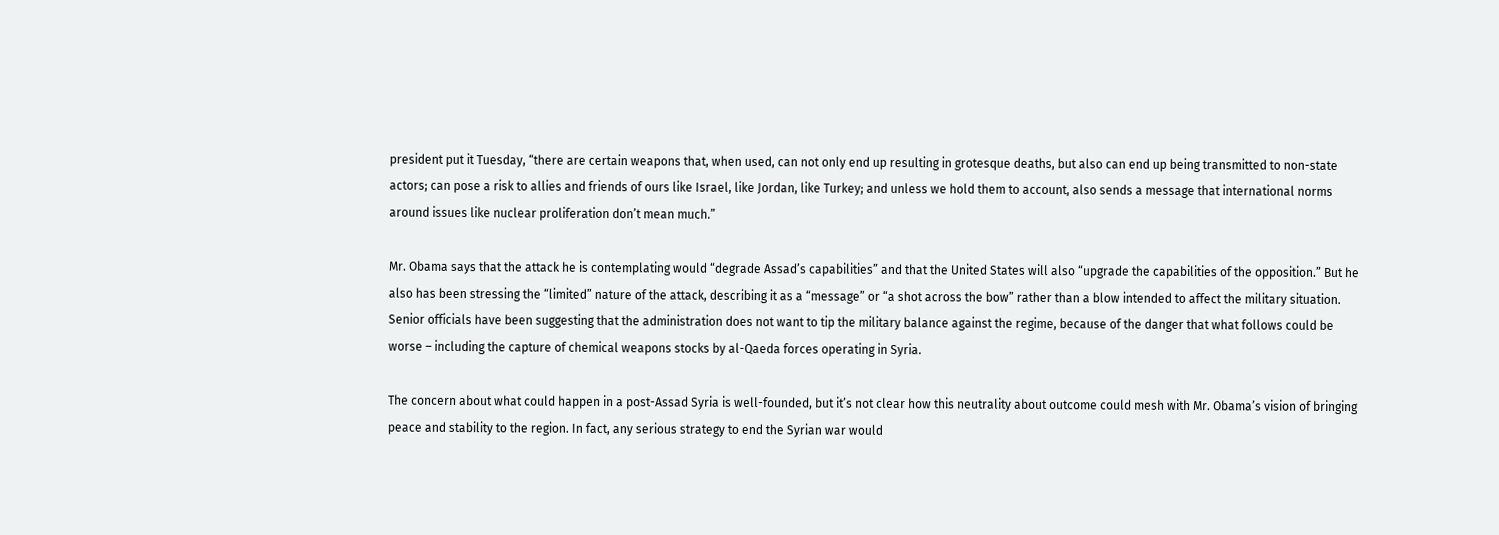president put it Tuesday, “there are certain weapons that, when used, can not only end up resulting in grotesque deaths, but also can end up being transmitted to non-state actors; can pose a risk to allies and friends of ours like Israel, like Jordan, like Turkey; and unless we hold them to account, also sends a message that international norms around issues like nuclear proliferation don’t mean much.”

Mr. Obama says that the attack he is contemplating would “degrade Assad’s capabilities” and that the United States will also “upgrade the capabilities of the opposition.” But he also has been stressing the “limited” nature of the attack, describing it as a “message” or “a shot across the bow” rather than a blow intended to affect the military situation. Senior officials have been suggesting that the administration does not want to tip the military balance against the regime, because of the danger that what follows could be worse – including the capture of chemical weapons stocks by al-Qaeda forces operating in Syria.

The concern about what could happen in a post-Assad Syria is well-founded, but it’s not clear how this neutrality about outcome could mesh with Mr. Obama’s vision of bringing peace and stability to the region. In fact, any serious strategy to end the Syrian war would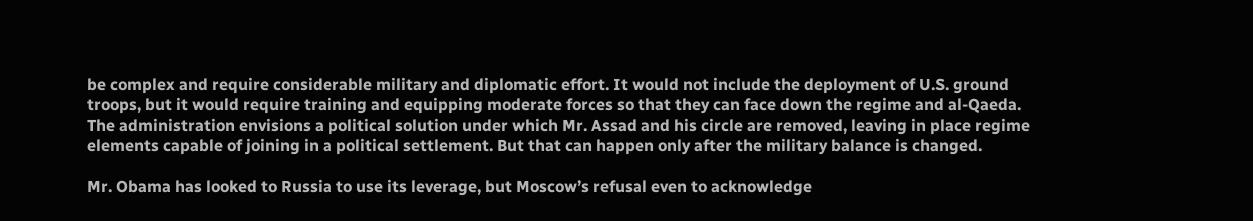be complex and require considerable military and diplomatic effort. It would not include the deployment of U.S. ground troops, but it would require training and equipping moderate forces so that they can face down the regime and al-Qaeda. The administration envisions a political solution under which Mr. Assad and his circle are removed, leaving in place regime elements capable of joining in a political settlement. But that can happen only after the military balance is changed.

Mr. Obama has looked to Russia to use its leverage, but Moscow’s refusal even to acknowledge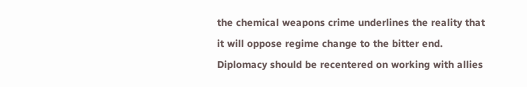the chemical weapons crime underlines the reality that it will oppose regime change to the bitter end. Diplomacy should be recentered on working with allies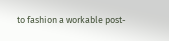to fashion a workable post-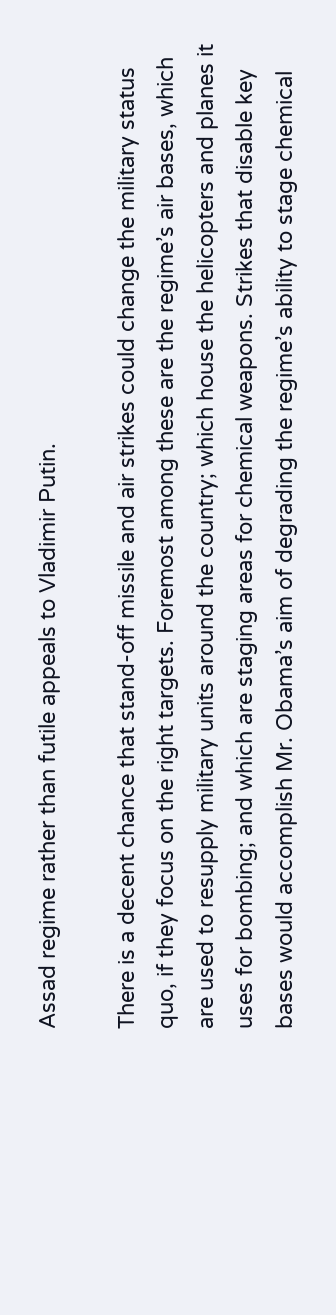Assad regime rather than futile appeals to Vladimir Putin.

There is a decent chance that stand-off missile and air strikes could change the military status quo, if they focus on the right targets. Foremost among these are the regime’s air bases, which are used to resupply military units around the country; which house the helicopters and planes it uses for bombing; and which are staging areas for chemical weapons. Strikes that disable key bases would accomplish Mr. Obama’s aim of degrading the regime’s ability to stage chemical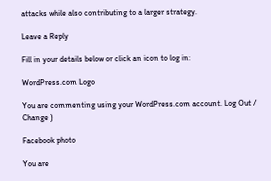attacks while also contributing to a larger strategy.

Leave a Reply

Fill in your details below or click an icon to log in:

WordPress.com Logo

You are commenting using your WordPress.com account. Log Out /  Change )

Facebook photo

You are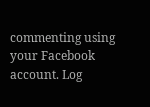commenting using your Facebook account. Log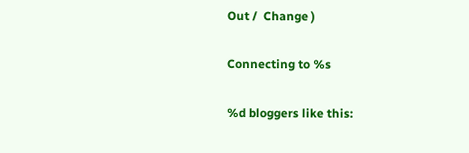Out /  Change )

Connecting to %s

%d bloggers like this: